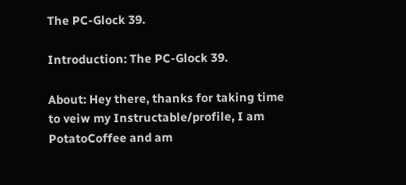The PC-Glock 39.

Introduction: The PC-Glock 39.

About: Hey there, thanks for taking time to veiw my Instructable/profile, I am PotatoCoffee and am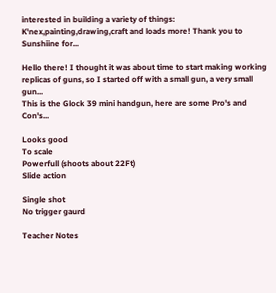interested in building a variety of things: K'nex,painting,drawing,craft and loads more! Thank you to Sunshiine for...

Hello there! I thought it was about time to start making working replicas of guns, so I started off with a small gun, a very small gun...
This is the Glock 39 mini handgun, here are some Pro's and Con's...

Looks good
To scale
Powerfull (shoots about 22Ft)
Slide action

Single shot
No trigger gaurd

Teacher Notes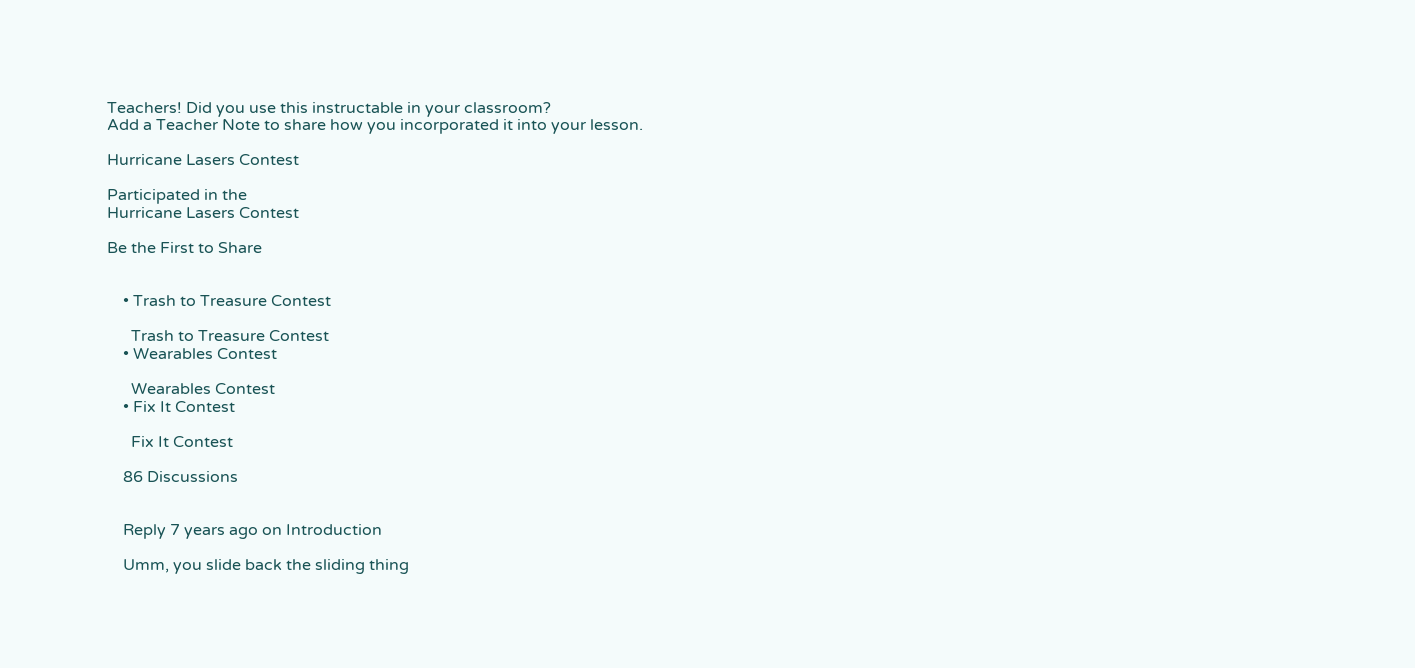Teachers! Did you use this instructable in your classroom?
Add a Teacher Note to share how you incorporated it into your lesson.

Hurricane Lasers Contest

Participated in the
Hurricane Lasers Contest

Be the First to Share


    • Trash to Treasure Contest

      Trash to Treasure Contest
    • Wearables Contest

      Wearables Contest
    • Fix It Contest

      Fix It Contest

    86 Discussions


    Reply 7 years ago on Introduction

    Umm, you slide back the sliding thing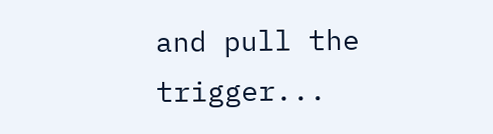and pull the trigger...